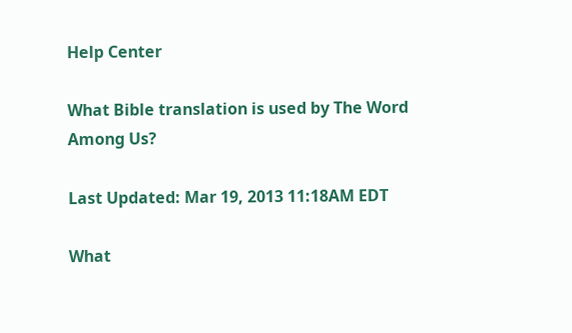Help Center

What Bible translation is used by The Word Among Us?

Last Updated: Mar 19, 2013 11:18AM EDT

What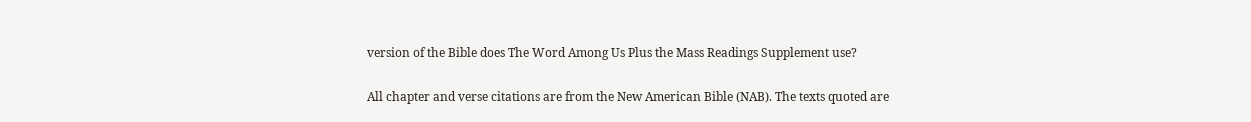version of the Bible does The Word Among Us Plus the Mass Readings Supplement use?

All chapter and verse citations are from the New American Bible (NAB). The texts quoted are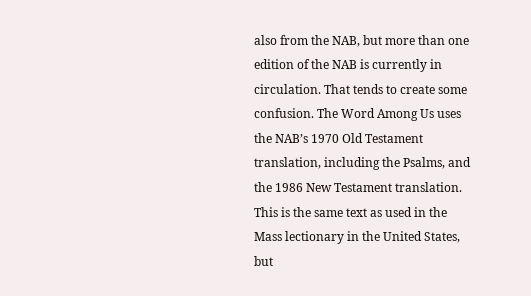also from the NAB, but more than one edition of the NAB is currently in circulation. That tends to create some confusion. The Word Among Us uses the NAB’s 1970 Old Testament translation, including the Psalms, and the 1986 New Testament translation. This is the same text as used in the Mass lectionary in the United States, but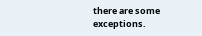there are some exceptions.